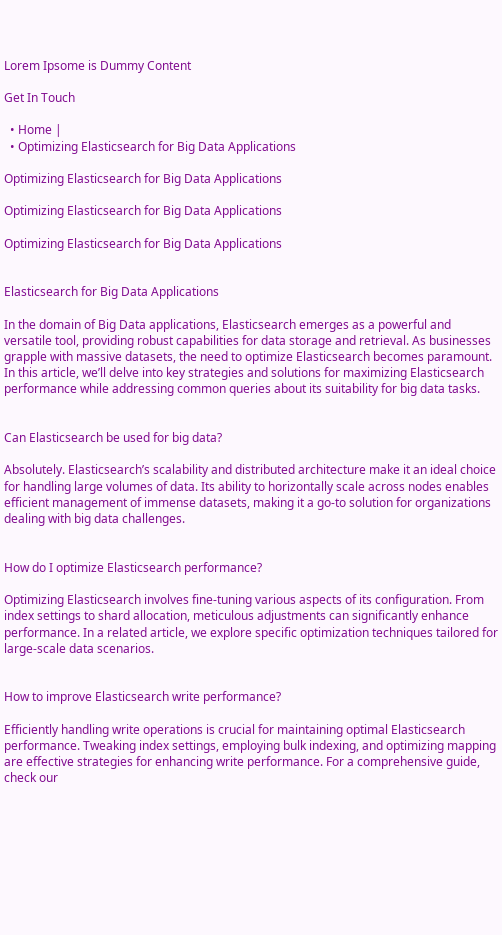Lorem Ipsome is Dummy Content

Get In Touch

  • Home |
  • Optimizing Elasticsearch for Big Data Applications

Optimizing Elasticsearch for Big Data Applications

Optimizing Elasticsearch for Big Data Applications

Optimizing Elasticsearch for Big Data Applications


Elasticsearch for Big Data Applications

In the domain of Big Data applications, Elasticsearch emerges as a powerful and versatile tool, providing robust capabilities for data storage and retrieval. As businesses grapple with massive datasets, the need to optimize Elasticsearch becomes paramount. In this article, we’ll delve into key strategies and solutions for maximizing Elasticsearch performance while addressing common queries about its suitability for big data tasks.


Can Elasticsearch be used for big data?

Absolutely. Elasticsearch’s scalability and distributed architecture make it an ideal choice for handling large volumes of data. Its ability to horizontally scale across nodes enables efficient management of immense datasets, making it a go-to solution for organizations dealing with big data challenges.


How do I optimize Elasticsearch performance?

Optimizing Elasticsearch involves fine-tuning various aspects of its configuration. From index settings to shard allocation, meticulous adjustments can significantly enhance performance. In a related article, we explore specific optimization techniques tailored for large-scale data scenarios.


How to improve Elasticsearch write performance?

Efficiently handling write operations is crucial for maintaining optimal Elasticsearch performance. Tweaking index settings, employing bulk indexing, and optimizing mapping are effective strategies for enhancing write performance. For a comprehensive guide, check our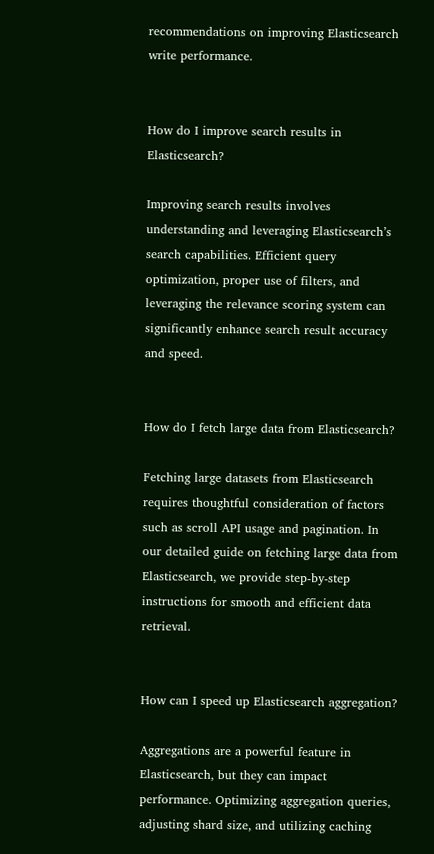recommendations on improving Elasticsearch write performance.


How do I improve search results in Elasticsearch?

Improving search results involves understanding and leveraging Elasticsearch’s search capabilities. Efficient query optimization, proper use of filters, and leveraging the relevance scoring system can significantly enhance search result accuracy and speed.


How do I fetch large data from Elasticsearch?

Fetching large datasets from Elasticsearch requires thoughtful consideration of factors such as scroll API usage and pagination. In our detailed guide on fetching large data from Elasticsearch, we provide step-by-step instructions for smooth and efficient data retrieval.


How can I speed up Elasticsearch aggregation?

Aggregations are a powerful feature in Elasticsearch, but they can impact performance. Optimizing aggregation queries, adjusting shard size, and utilizing caching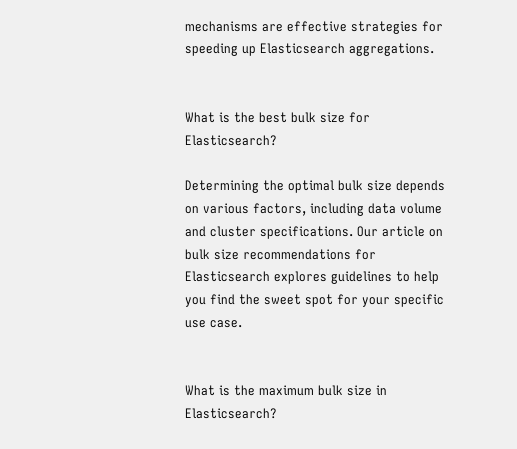mechanisms are effective strategies for speeding up Elasticsearch aggregations.


What is the best bulk size for Elasticsearch?

Determining the optimal bulk size depends on various factors, including data volume and cluster specifications. Our article on bulk size recommendations for Elasticsearch explores guidelines to help you find the sweet spot for your specific use case.


What is the maximum bulk size in Elasticsearch?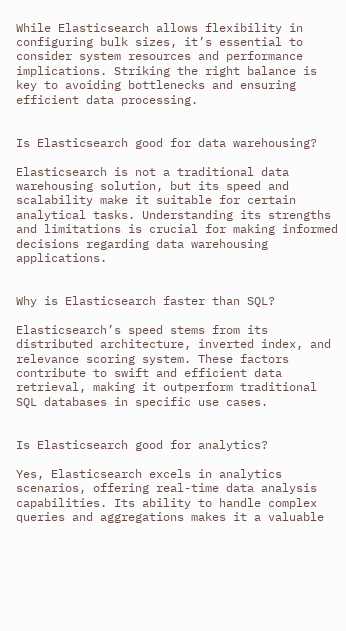While Elasticsearch allows flexibility in configuring bulk sizes, it’s essential to consider system resources and performance implications. Striking the right balance is key to avoiding bottlenecks and ensuring efficient data processing.


Is Elasticsearch good for data warehousing?

Elasticsearch is not a traditional data warehousing solution, but its speed and scalability make it suitable for certain analytical tasks. Understanding its strengths and limitations is crucial for making informed decisions regarding data warehousing applications.


Why is Elasticsearch faster than SQL?

Elasticsearch’s speed stems from its distributed architecture, inverted index, and relevance scoring system. These factors contribute to swift and efficient data retrieval, making it outperform traditional SQL databases in specific use cases.


Is Elasticsearch good for analytics?

Yes, Elasticsearch excels in analytics scenarios, offering real-time data analysis capabilities. Its ability to handle complex queries and aggregations makes it a valuable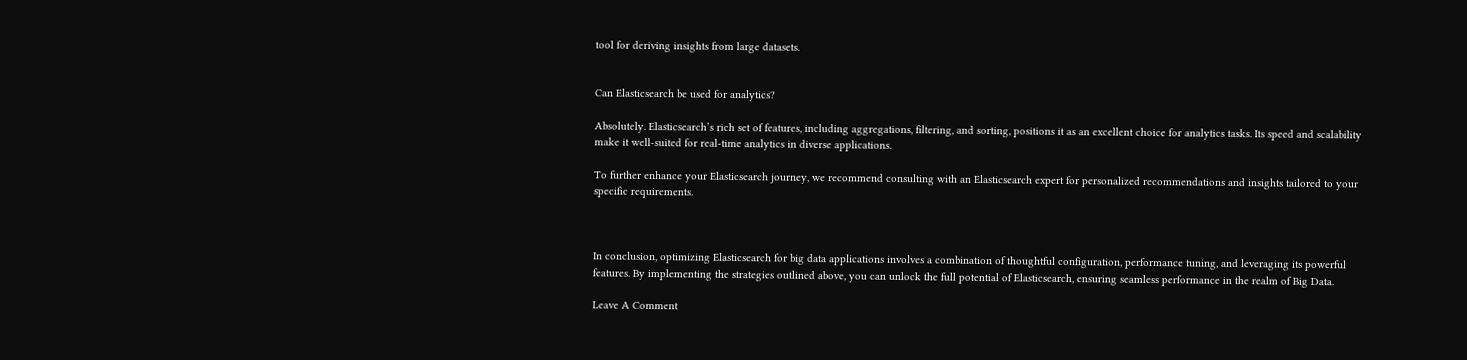tool for deriving insights from large datasets.


Can Elasticsearch be used for analytics?

Absolutely. Elasticsearch’s rich set of features, including aggregations, filtering, and sorting, positions it as an excellent choice for analytics tasks. Its speed and scalability make it well-suited for real-time analytics in diverse applications.

To further enhance your Elasticsearch journey, we recommend consulting with an Elasticsearch expert for personalized recommendations and insights tailored to your specific requirements.



In conclusion, optimizing Elasticsearch for big data applications involves a combination of thoughtful configuration, performance tuning, and leveraging its powerful features. By implementing the strategies outlined above, you can unlock the full potential of Elasticsearch, ensuring seamless performance in the realm of Big Data.

Leave A Comment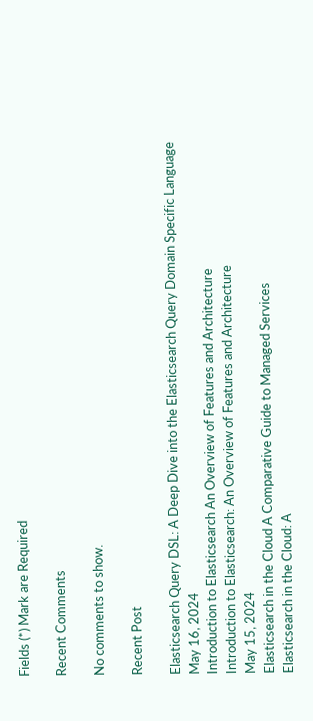Fields (*) Mark are Required

Recent Comments

No comments to show.

Recent Post

Elasticsearch Query DSL: A Deep Dive into the Elasticsearch Query Domain Specific Language
May 16, 2024
Introduction to Elasticsearch An Overview of Features and Architecture
Introduction to Elasticsearch: An Overview of Features and Architecture
May 15, 2024
Elasticsearch in the Cloud A Comparative Guide to Managed Services
Elasticsearch in the Cloud: A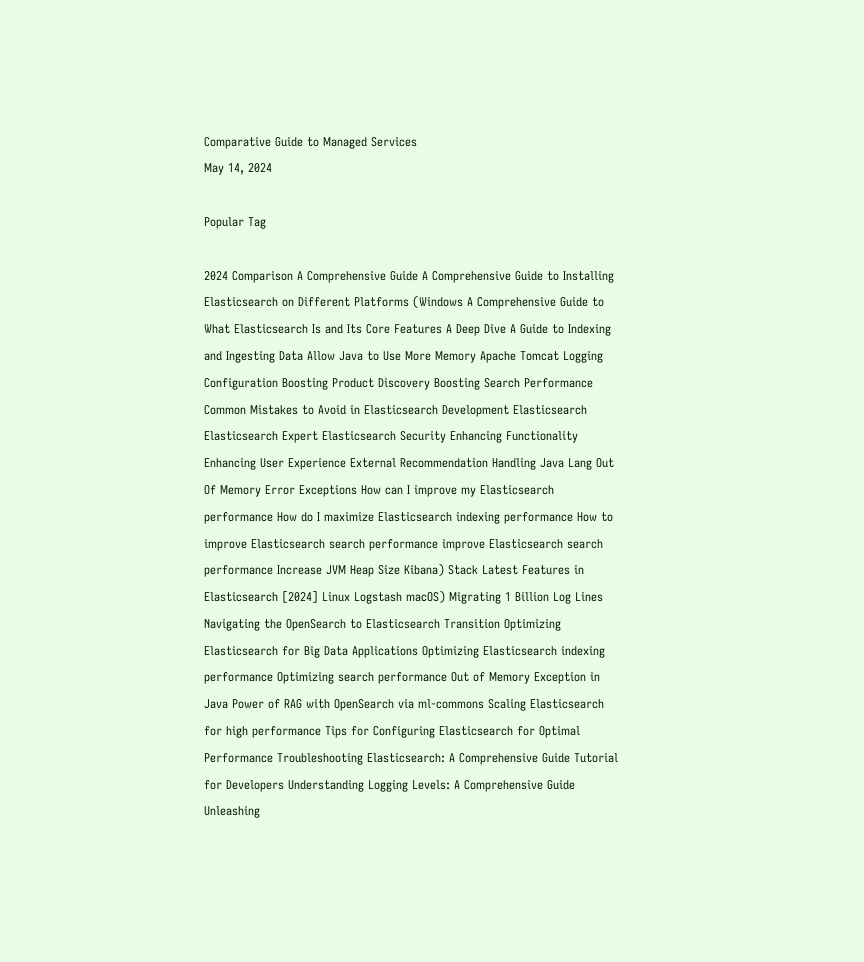Comparative Guide to Managed Services
May 14, 2024

Popular Tag

2024 Comparison A Comprehensive Guide A Comprehensive Guide to Installing Elasticsearch on Different Platforms (Windows A Comprehensive Guide to What Elasticsearch Is and Its Core Features A Deep Dive A Guide to Indexing and Ingesting Data Allow Java to Use More Memory Apache Tomcat Logging Configuration Boosting Product Discovery Boosting Search Performance Common Mistakes to Avoid in Elasticsearch Development Elasticsearch Elasticsearch Expert Elasticsearch Security Enhancing Functionality Enhancing User Experience External Recommendation Handling Java Lang Out Of Memory Error Exceptions How can I improve my Elasticsearch performance How do I maximize Elasticsearch indexing performance How to improve Elasticsearch search performance improve Elasticsearch search performance Increase JVM Heap Size Kibana) Stack Latest Features in Elasticsearch [2024] Linux Logstash macOS) Migrating 1 Billion Log Lines Navigating the OpenSearch to Elasticsearch Transition Optimizing Elasticsearch for Big Data Applications Optimizing Elasticsearch indexing performance Optimizing search performance Out of Memory Exception in Java Power of RAG with OpenSearch via ml-commons Scaling Elasticsearch for high performance Tips for Configuring Elasticsearch for Optimal Performance Troubleshooting Elasticsearch: A Comprehensive Guide Tutorial for Developers Understanding Logging Levels: A Comprehensive Guide Unleashing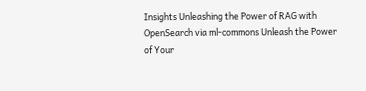Insights Unleashing the Power of RAG with OpenSearch via ml-commons Unleash the Power of Your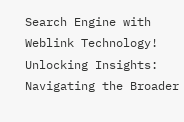Search Engine with Weblink Technology! Unlocking Insights: Navigating the Broader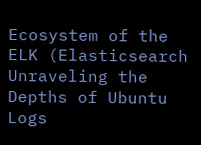Ecosystem of the ELK (Elasticsearch Unraveling the Depths of Ubuntu Logs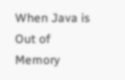When Java is Out of Memory